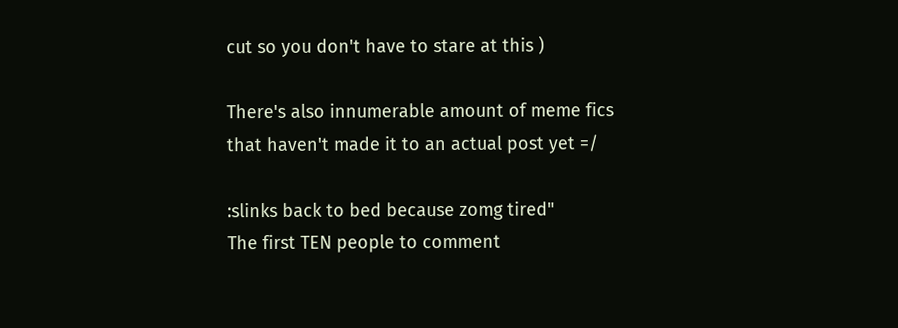cut so you don't have to stare at this )

There's also innumerable amount of meme fics that haven't made it to an actual post yet =/

:slinks back to bed because zomg tired"
The first TEN people to comment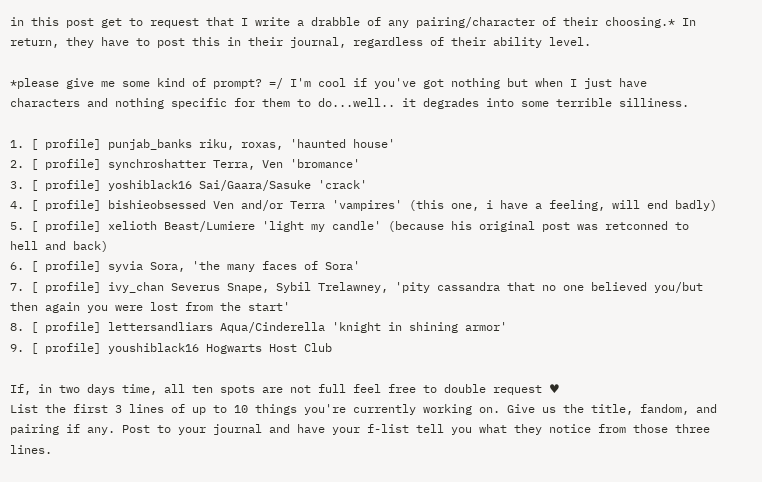in this post get to request that I write a drabble of any pairing/character of their choosing.* In return, they have to post this in their journal, regardless of their ability level.

*please give me some kind of prompt? =/ I'm cool if you've got nothing but when I just have characters and nothing specific for them to do...well.. it degrades into some terrible silliness.

1. [ profile] punjab_banks riku, roxas, 'haunted house'
2. [ profile] synchroshatter Terra, Ven 'bromance'
3. [ profile] yoshiblack16 Sai/Gaara/Sasuke 'crack'
4. [ profile] bishieobsessed Ven and/or Terra 'vampires' (this one, i have a feeling, will end badly)
5. [ profile] xelioth Beast/Lumiere 'light my candle' (because his original post was retconned to hell and back)
6. [ profile] syvia Sora, 'the many faces of Sora'
7. [ profile] ivy_chan Severus Snape, Sybil Trelawney, 'pity cassandra that no one believed you/but then again you were lost from the start'
8. [ profile] lettersandliars Aqua/Cinderella 'knight in shining armor'
9. [ profile] youshiblack16 Hogwarts Host Club

If, in two days time, all ten spots are not full feel free to double request ♥
List the first 3 lines of up to 10 things you're currently working on. Give us the title, fandom, and pairing if any. Post to your journal and have your f-list tell you what they notice from those three lines.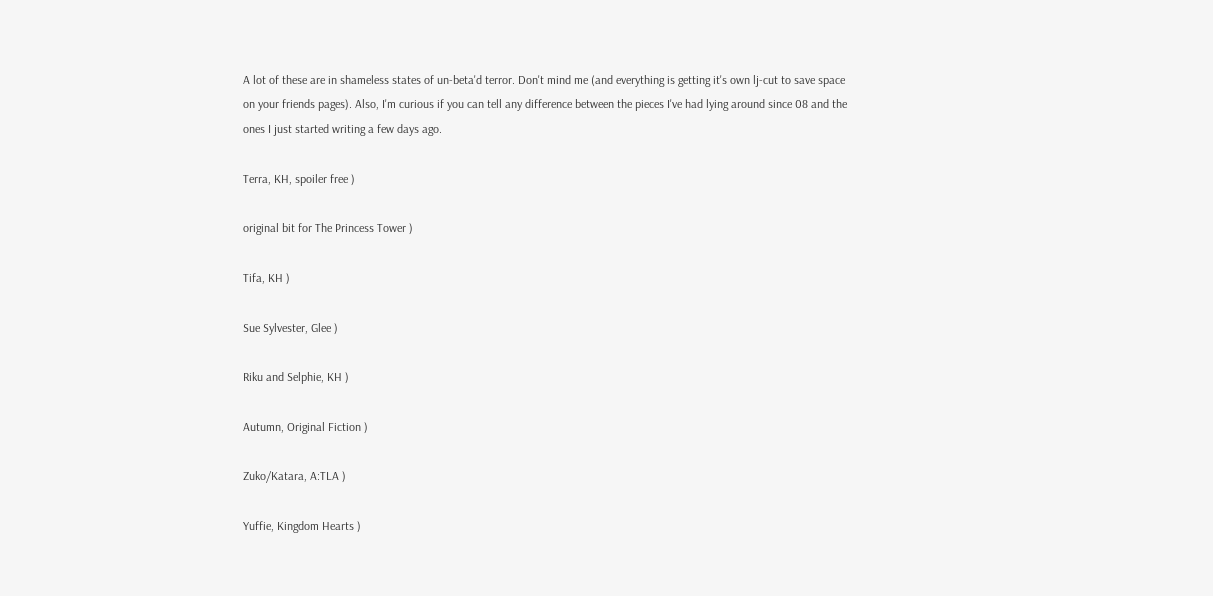A lot of these are in shameless states of un-beta'd terror. Don't mind me (and everything is getting it's own lj-cut to save space on your friends pages). Also, I'm curious if you can tell any difference between the pieces I've had lying around since 08 and the ones I just started writing a few days ago.

Terra, KH, spoiler free )

original bit for The Princess Tower )

Tifa, KH )

Sue Sylvester, Glee )

Riku and Selphie, KH )

Autumn, Original Fiction )

Zuko/Katara, A:TLA )

Yuffie, Kingdom Hearts )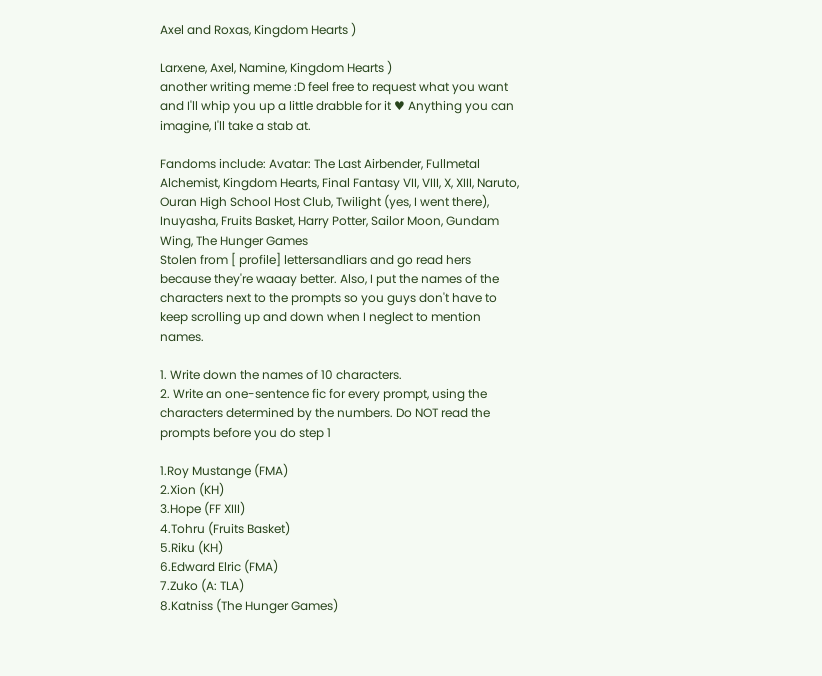Axel and Roxas, Kingdom Hearts )

Larxene, Axel, Namine, Kingdom Hearts )
another writing meme :D feel free to request what you want and I'll whip you up a little drabble for it ♥ Anything you can imagine, I'll take a stab at.

Fandoms include: Avatar: The Last Airbender, Fullmetal Alchemist, Kingdom Hearts, Final Fantasy VII, VIII, X, XIII, Naruto, Ouran High School Host Club, Twilight (yes, I went there), Inuyasha, Fruits Basket, Harry Potter, Sailor Moon, Gundam Wing, The Hunger Games
Stolen from [ profile] lettersandliars and go read hers because they're waaay better. Also, I put the names of the characters next to the prompts so you guys don't have to keep scrolling up and down when I neglect to mention names.

1. Write down the names of 10 characters.
2. Write an one-sentence fic for every prompt, using the characters determined by the numbers. Do NOT read the prompts before you do step 1

1.Roy Mustange (FMA)
2.Xion (KH)
3.Hope (FF XIII)
4.Tohru (Fruits Basket)
5.Riku (KH)
6.Edward Elric (FMA)
7.Zuko (A: TLA)
8.Katniss (The Hunger Games)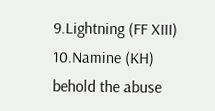9.Lightning (FF XIII)
10.Namine (KH)
behold the abuse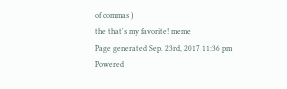of commas )
the that's my favorite! meme
Page generated Sep. 23rd, 2017 11:36 pm
Powered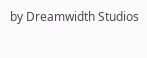by Dreamwidth Studios